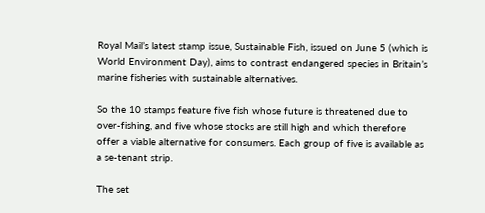Royal Mail’s latest stamp issue, Sustainable Fish, issued on June 5 (which is World Environment Day), aims to contrast endangered species in Britain’s marine fisheries with sustainable alternatives.

So the 10 stamps feature five fish whose future is threatened due to over-fishing, and five whose stocks are still high and which therefore offer a viable alternative for consumers. Each group of five is available as a se-tenant strip.

The set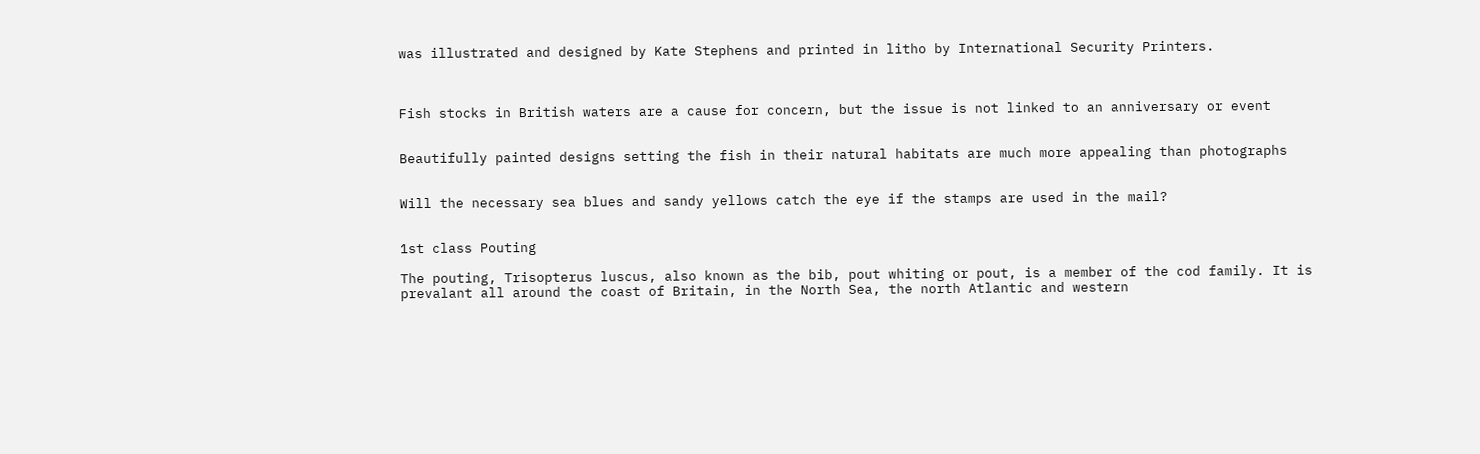was illustrated and designed by Kate Stephens and printed in litho by International Security Printers.



Fish stocks in British waters are a cause for concern, but the issue is not linked to an anniversary or event


Beautifully painted designs setting the fish in their natural habitats are much more appealing than photographs


Will the necessary sea blues and sandy yellows catch the eye if the stamps are used in the mail?


1st class Pouting

The pouting, Trisopterus luscus, also known as the bib, pout whiting or pout, is a member of the cod family. It is prevalant all around the coast of Britain, in the North Sea, the north Atlantic and western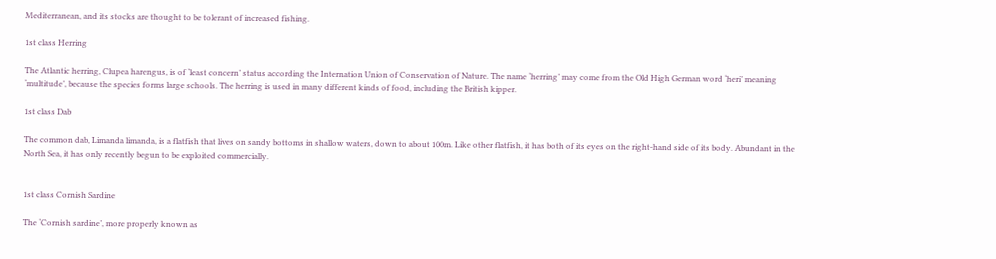Mediterranean, and its stocks are thought to be tolerant of increased fishing.

1st class Herring

The Atlantic herring, Clupea harengus, is of ‘least concern’ status according the Internation Union of Conservation of Nature. The name ‘herring’ may come from the Old High German word ‘heri’ meaning ‘multitude’, because the species forms large schools. The herring is used in many different kinds of food, including the British kipper.

1st class Dab

The common dab, Limanda limanda, is a flatfish that lives on sandy bottoms in shallow waters, down to about 100m. Like other flatfish, it has both of its eyes on the right-hand side of its body. Abundant in the North Sea, it has only recently begun to be exploited commercially.


1st class Cornish Sardine

The ‘Cornish sardine’, more properly known as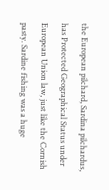the European pilchard, Sardina pilchardus, has Protected Geographical Status under European Union law, just like the Cornish pasty. Sardine fishing was a huge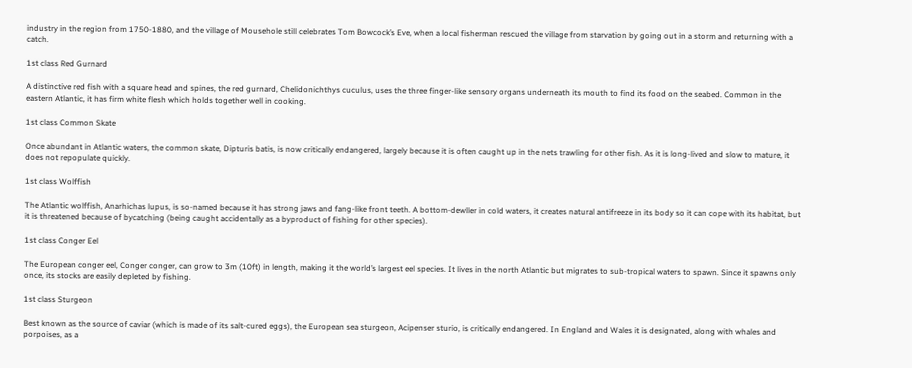industry in the region from 1750-1880, and the village of Mousehole still celebrates Tom Bowcock’s Eve, when a local fisherman rescued the village from starvation by going out in a storm and returning with a catch.

1st class Red Gurnard

A distinctive red fish with a square head and spines, the red gurnard, Chelidonichthys cuculus, uses the three finger-like sensory organs underneath its mouth to find its food on the seabed. Common in the eastern Atlantic, it has firm white flesh which holds together well in cooking.

1st class Common Skate

Once abundant in Atlantic waters, the common skate, Dipturis batis, is now critically endangered, largely because it is often caught up in the nets trawling for other fish. As it is long-lived and slow to mature, it does not repopulate quickly.

1st class Wolffish

The Atlantic wolffish, Anarhichas lupus, is so-named because it has strong jaws and fang-like front teeth. A bottom-dewller in cold waters, it creates natural antifreeze in its body so it can cope with its habitat, but it is threatened because of bycatching (being caught accidentally as a byproduct of fishing for other species).

1st class Conger Eel

The European conger eel, Conger conger, can grow to 3m (10ft) in length, making it the world’s largest eel species. It lives in the north Atlantic but migrates to sub-tropical waters to spawn. Since it spawns only once, its stocks are easily depleted by fishing.

1st class Sturgeon

Best known as the source of caviar (which is made of its salt-cured eggs), the European sea sturgeon, Acipenser sturio, is critically endangered. In England and Wales it is designated, along with whales and porpoises, as a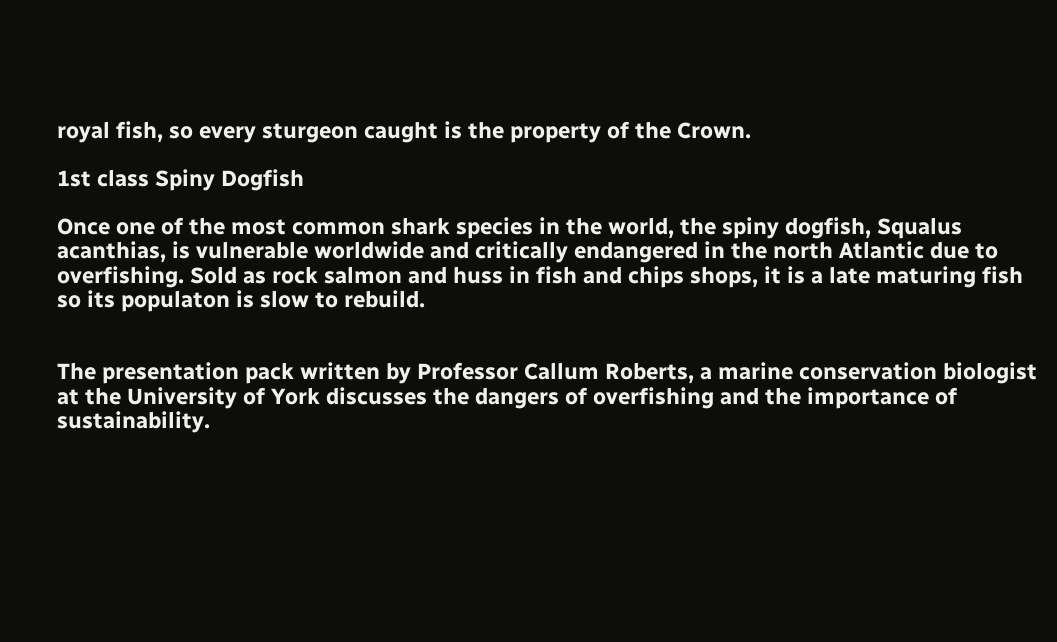royal fish, so every sturgeon caught is the property of the Crown.

1st class Spiny Dogfish

Once one of the most common shark species in the world, the spiny dogfish, Squalus acanthias, is vulnerable worldwide and critically endangered in the north Atlantic due to overfishing. Sold as rock salmon and huss in fish and chips shops, it is a late maturing fish so its populaton is slow to rebuild.


The presentation pack written by Professor Callum Roberts, a marine conservation biologist at the University of York discusses the dangers of overfishing and the importance of sustainability.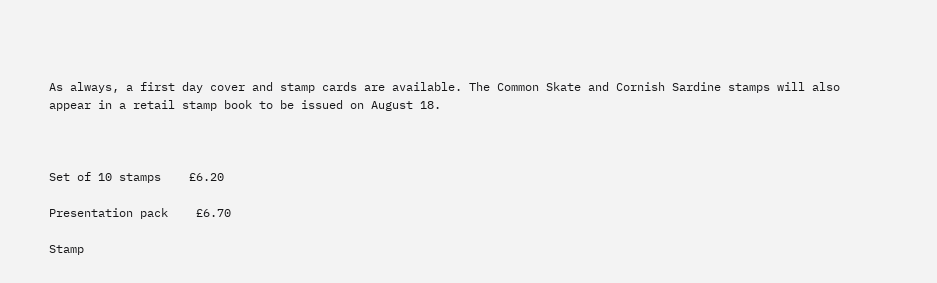As always, a first day cover and stamp cards are available. The Common Skate and Cornish Sardine stamps will also appear in a retail stamp book to be issued on August 18.



Set of 10 stamps    £6.20

Presentation pack    £6.70

Stamp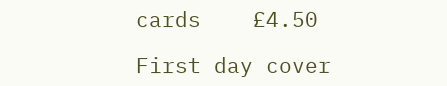cards    £4.50

First day cover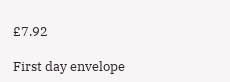£7.92

First day envelope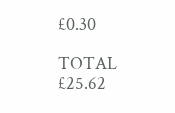£0.30

TOTAL    £25.62